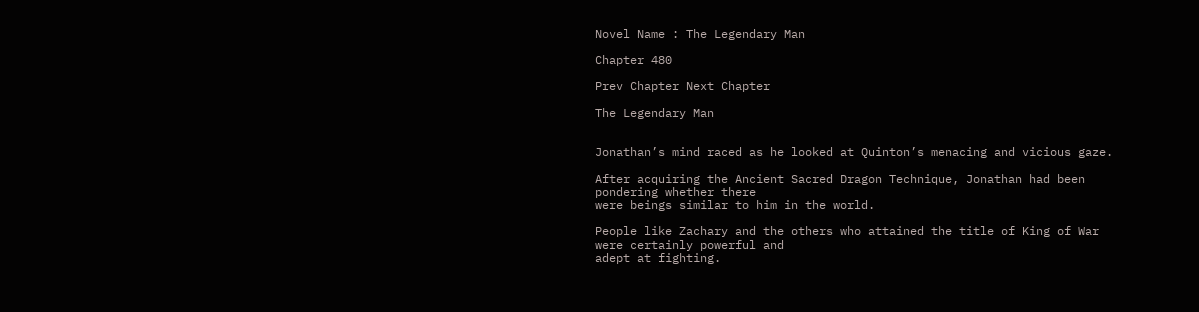Novel Name : The Legendary Man

Chapter 480

Prev Chapter Next Chapter

The Legendary Man


Jonathan’s mind raced as he looked at Quinton’s menacing and vicious gaze.

After acquiring the Ancient Sacred Dragon Technique, Jonathan had been pondering whether there
were beings similar to him in the world.

People like Zachary and the others who attained the title of King of War were certainly powerful and
adept at fighting.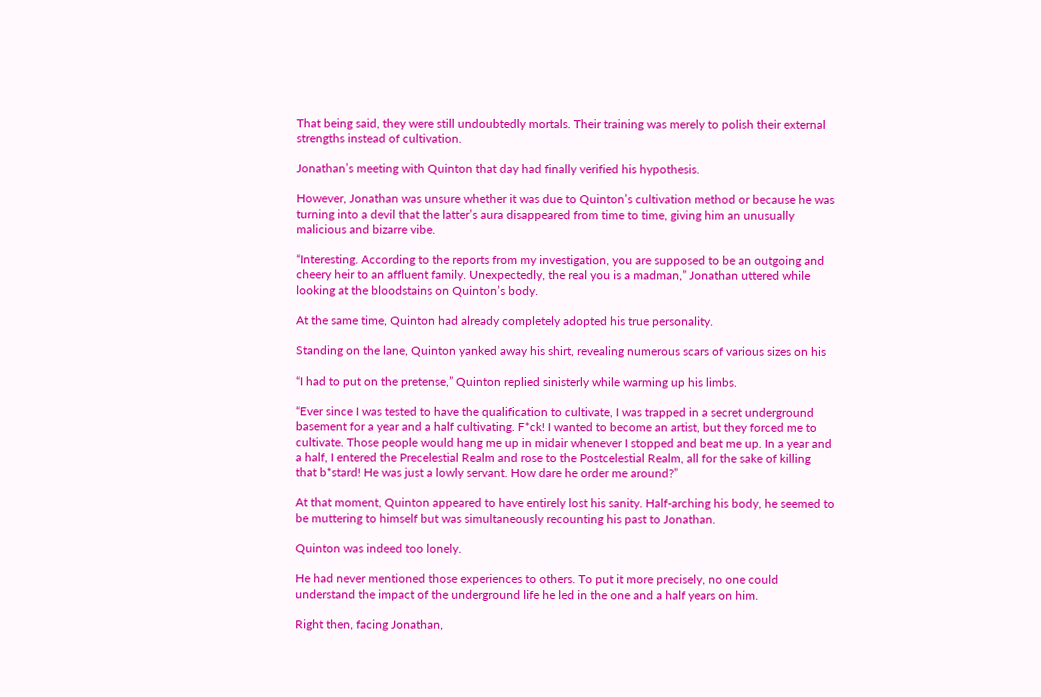That being said, they were still undoubtedly mortals. Their training was merely to polish their external
strengths instead of cultivation.

Jonathan’s meeting with Quinton that day had finally verified his hypothesis.

However, Jonathan was unsure whether it was due to Quinton’s cultivation method or because he was
turning into a devil that the latter’s aura disappeared from time to time, giving him an unusually
malicious and bizarre vibe.

“Interesting. According to the reports from my investigation, you are supposed to be an outgoing and
cheery heir to an affluent family. Unexpectedly, the real you is a madman,” Jonathan uttered while
looking at the bloodstains on Quinton’s body.

At the same time, Quinton had already completely adopted his true personality.

Standing on the lane, Quinton yanked away his shirt, revealing numerous scars of various sizes on his

“I had to put on the pretense,” Quinton replied sinisterly while warming up his limbs.

“Ever since I was tested to have the qualification to cultivate, I was trapped in a secret underground
basement for a year and a half cultivating. F*ck! I wanted to become an artist, but they forced me to
cultivate. Those people would hang me up in midair whenever I stopped and beat me up. In a year and
a half, I entered the Precelestial Realm and rose to the Postcelestial Realm, all for the sake of killing
that b*stard! He was just a lowly servant. How dare he order me around?”

At that moment, Quinton appeared to have entirely lost his sanity. Half-arching his body, he seemed to
be muttering to himself but was simultaneously recounting his past to Jonathan.

Quinton was indeed too lonely.

He had never mentioned those experiences to others. To put it more precisely, no one could
understand the impact of the underground life he led in the one and a half years on him.

Right then, facing Jonathan,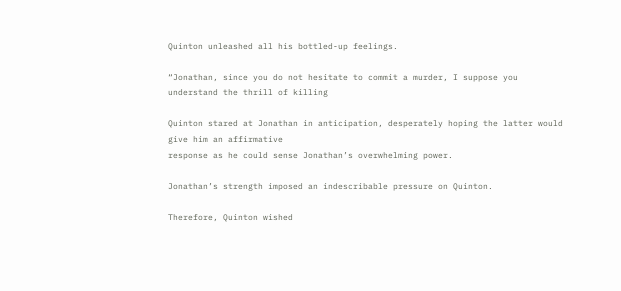Quinton unleashed all his bottled-up feelings.

“Jonathan, since you do not hesitate to commit a murder, I suppose you understand the thrill of killing

Quinton stared at Jonathan in anticipation, desperately hoping the latter would give him an affirmative
response as he could sense Jonathan’s overwhelming power.

Jonathan’s strength imposed an indescribable pressure on Quinton.

Therefore, Quinton wished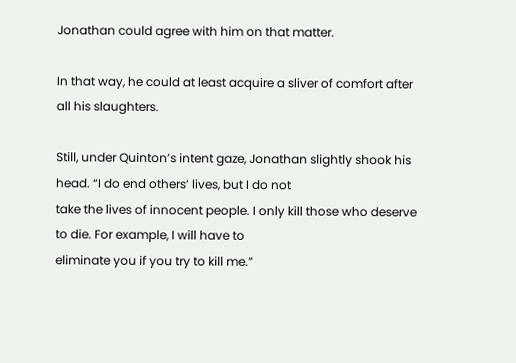Jonathan could agree with him on that matter.

In that way, he could at least acquire a sliver of comfort after all his slaughters.

Still, under Quinton’s intent gaze, Jonathan slightly shook his head. “I do end others’ lives, but I do not
take the lives of innocent people. I only kill those who deserve to die. For example, I will have to
eliminate you if you try to kill me.”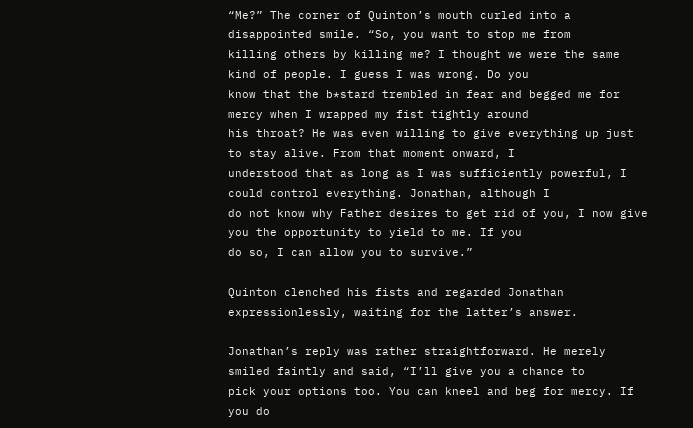“Me?” The corner of Quinton’s mouth curled into a disappointed smile. “So, you want to stop me from
killing others by killing me? I thought we were the same kind of people. I guess I was wrong. Do you
know that the b*stard trembled in fear and begged me for mercy when I wrapped my fist tightly around
his throat? He was even willing to give everything up just to stay alive. From that moment onward, I
understood that as long as I was sufficiently powerful, I could control everything. Jonathan, although I
do not know why Father desires to get rid of you, I now give you the opportunity to yield to me. If you
do so, I can allow you to survive.”

Quinton clenched his fists and regarded Jonathan expressionlessly, waiting for the latter’s answer.

Jonathan’s reply was rather straightforward. He merely smiled faintly and said, “I’ll give you a chance to
pick your options too. You can kneel and beg for mercy. If you do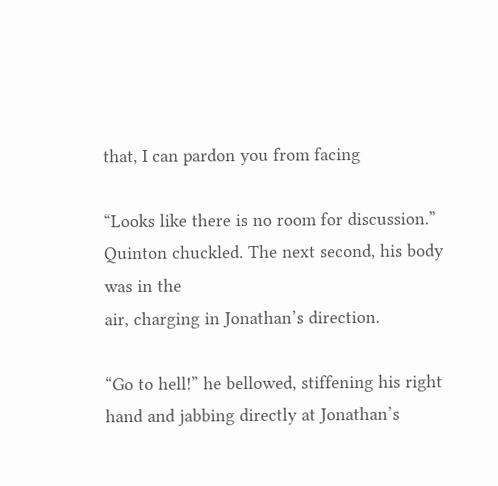that, I can pardon you from facing

“Looks like there is no room for discussion.” Quinton chuckled. The next second, his body was in the
air, charging in Jonathan’s direction.

“Go to hell!” he bellowed, stiffening his right hand and jabbing directly at Jonathan’s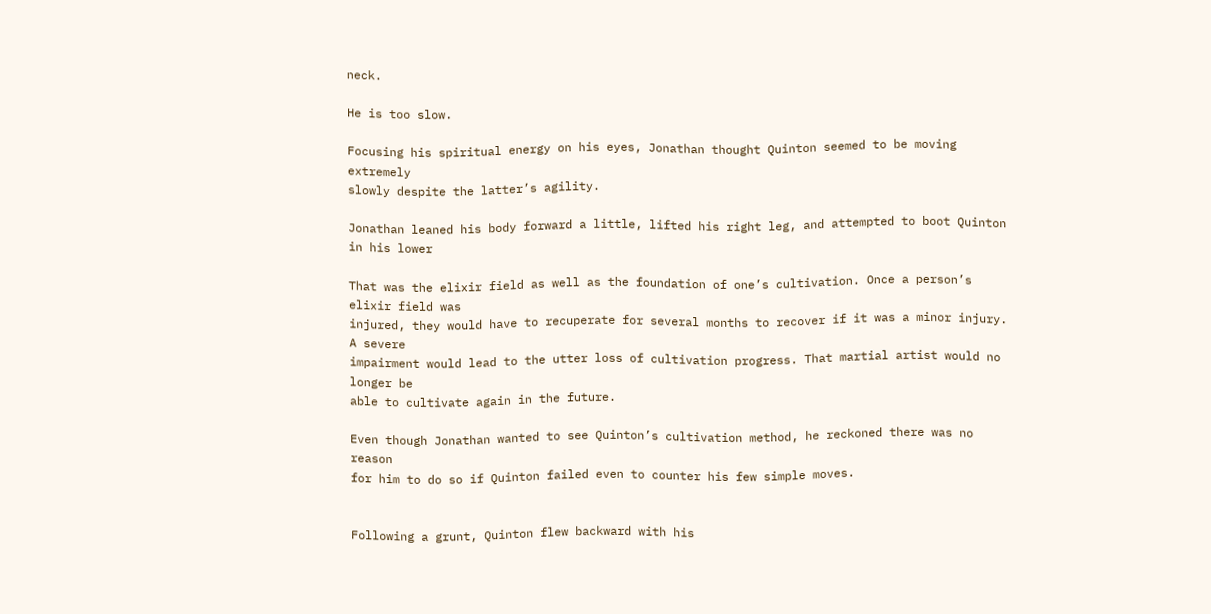neck.

He is too slow.

Focusing his spiritual energy on his eyes, Jonathan thought Quinton seemed to be moving extremely
slowly despite the latter’s agility.

Jonathan leaned his body forward a little, lifted his right leg, and attempted to boot Quinton in his lower

That was the elixir field as well as the foundation of one’s cultivation. Once a person’s elixir field was
injured, they would have to recuperate for several months to recover if it was a minor injury. A severe
impairment would lead to the utter loss of cultivation progress. That martial artist would no longer be
able to cultivate again in the future.

Even though Jonathan wanted to see Quinton’s cultivation method, he reckoned there was no reason
for him to do so if Quinton failed even to counter his few simple moves.


Following a grunt, Quinton flew backward with his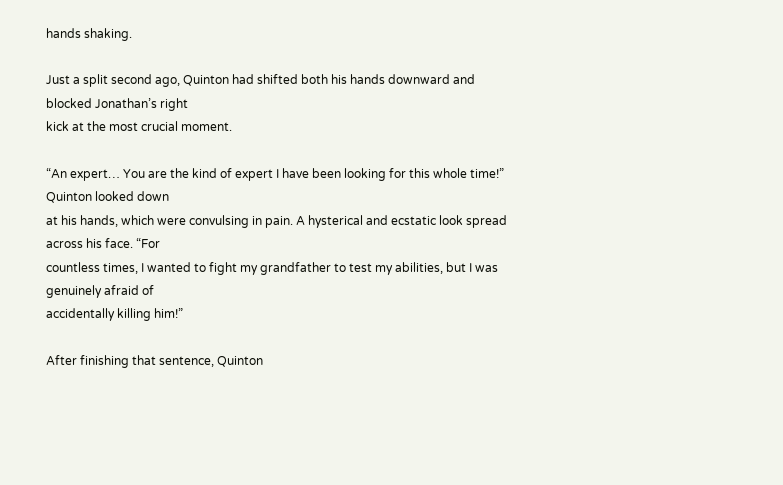hands shaking.

Just a split second ago, Quinton had shifted both his hands downward and blocked Jonathan’s right
kick at the most crucial moment.

“An expert… You are the kind of expert I have been looking for this whole time!” Quinton looked down
at his hands, which were convulsing in pain. A hysterical and ecstatic look spread across his face. “For
countless times, I wanted to fight my grandfather to test my abilities, but I was genuinely afraid of
accidentally killing him!”

After finishing that sentence, Quinton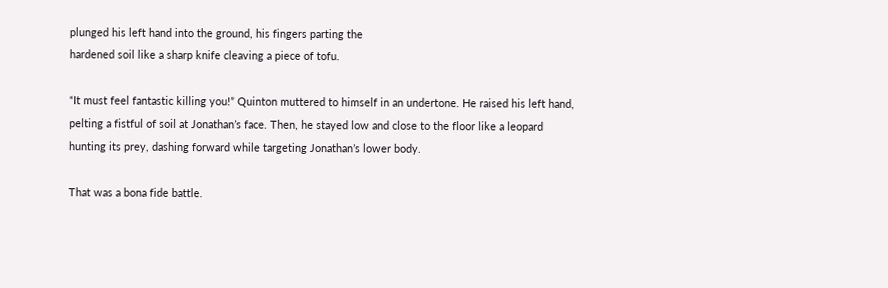plunged his left hand into the ground, his fingers parting the
hardened soil like a sharp knife cleaving a piece of tofu.

“It must feel fantastic killing you!” Quinton muttered to himself in an undertone. He raised his left hand,
pelting a fistful of soil at Jonathan’s face. Then, he stayed low and close to the floor like a leopard
hunting its prey, dashing forward while targeting Jonathan’s lower body.

That was a bona fide battle.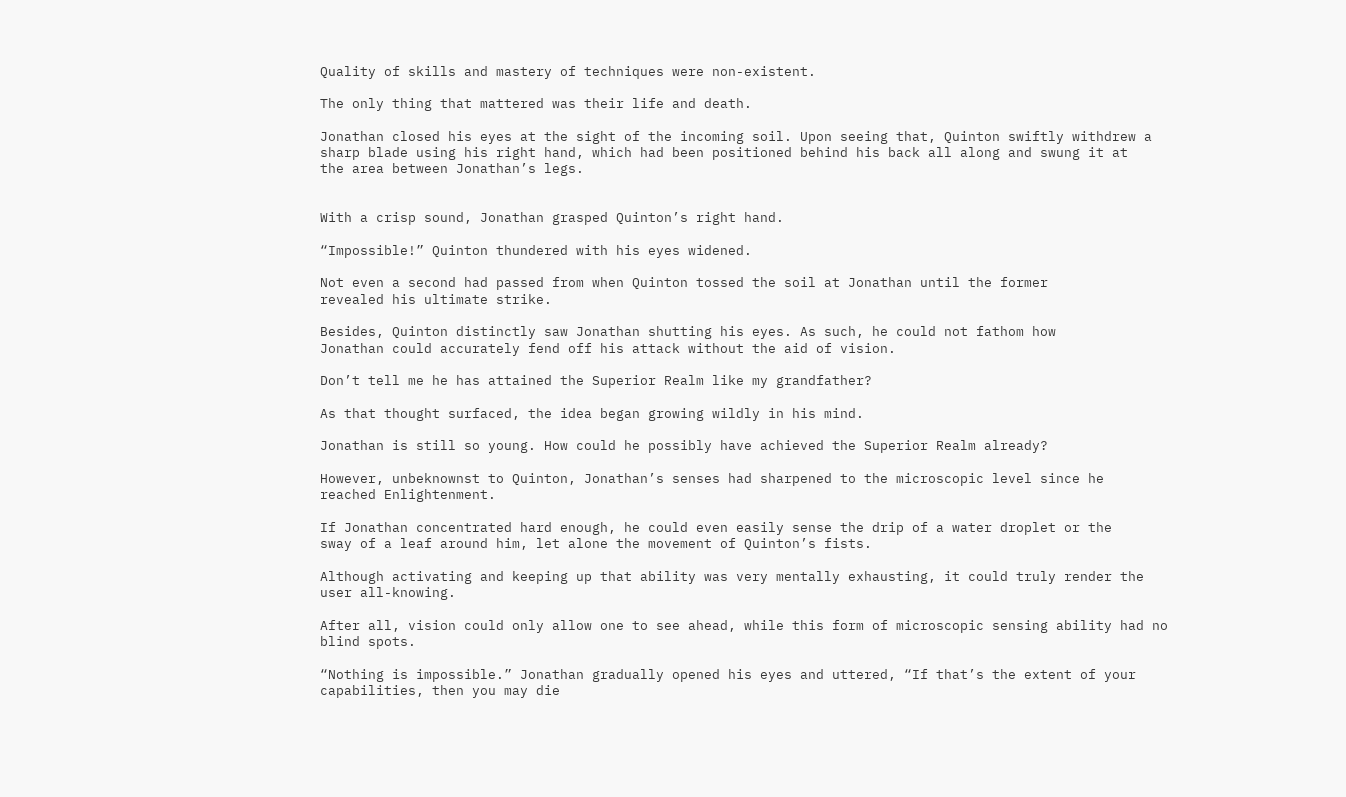Quality of skills and mastery of techniques were non-existent.

The only thing that mattered was their life and death.

Jonathan closed his eyes at the sight of the incoming soil. Upon seeing that, Quinton swiftly withdrew a
sharp blade using his right hand, which had been positioned behind his back all along and swung it at
the area between Jonathan’s legs.


With a crisp sound, Jonathan grasped Quinton’s right hand.

“Impossible!” Quinton thundered with his eyes widened.

Not even a second had passed from when Quinton tossed the soil at Jonathan until the former
revealed his ultimate strike.

Besides, Quinton distinctly saw Jonathan shutting his eyes. As such, he could not fathom how
Jonathan could accurately fend off his attack without the aid of vision.

Don’t tell me he has attained the Superior Realm like my grandfather?

As that thought surfaced, the idea began growing wildly in his mind.

Jonathan is still so young. How could he possibly have achieved the Superior Realm already?

However, unbeknownst to Quinton, Jonathan’s senses had sharpened to the microscopic level since he
reached Enlightenment.

If Jonathan concentrated hard enough, he could even easily sense the drip of a water droplet or the
sway of a leaf around him, let alone the movement of Quinton’s fists.

Although activating and keeping up that ability was very mentally exhausting, it could truly render the
user all-knowing.

After all, vision could only allow one to see ahead, while this form of microscopic sensing ability had no
blind spots.

“Nothing is impossible.” Jonathan gradually opened his eyes and uttered, “If that’s the extent of your
capabilities, then you may die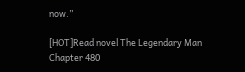now.”

[HOT]Read novel The Legendary Man Chapter 480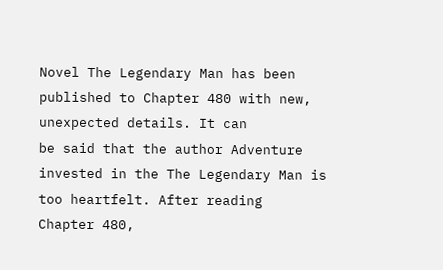Novel The Legendary Man has been published to Chapter 480 with new, unexpected details. It can
be said that the author Adventure invested in the The Legendary Man is too heartfelt. After reading
Chapter 480,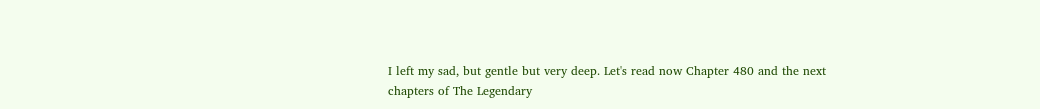I left my sad, but gentle but very deep. Let's read now Chapter 480 and the next
chapters of The Legendary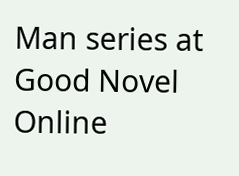Man series at Good Novel Online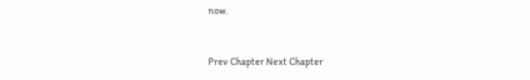now.


Prev Chapter Next Chapter